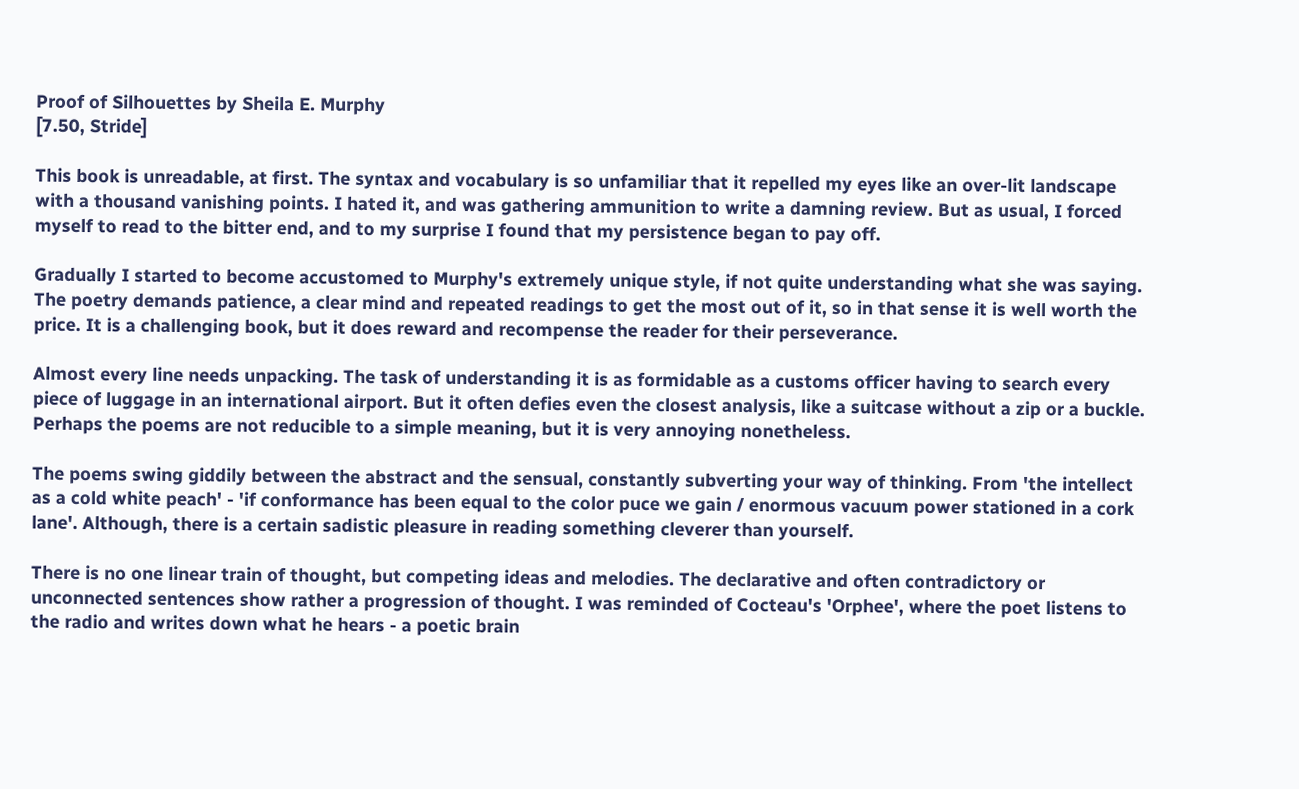Proof of Silhouettes by Sheila E. Murphy
[7.50, Stride]

This book is unreadable, at first. The syntax and vocabulary is so unfamiliar that it repelled my eyes like an over-lit landscape with a thousand vanishing points. I hated it, and was gathering ammunition to write a damning review. But as usual, I forced myself to read to the bitter end, and to my surprise I found that my persistence began to pay off.

Gradually I started to become accustomed to Murphy's extremely unique style, if not quite understanding what she was saying. The poetry demands patience, a clear mind and repeated readings to get the most out of it, so in that sense it is well worth the price. It is a challenging book, but it does reward and recompense the reader for their perseverance.

Almost every line needs unpacking. The task of understanding it is as formidable as a customs officer having to search every piece of luggage in an international airport. But it often defies even the closest analysis, like a suitcase without a zip or a buckle. Perhaps the poems are not reducible to a simple meaning, but it is very annoying nonetheless.

The poems swing giddily between the abstract and the sensual, constantly subverting your way of thinking. From 'the intellect as a cold white peach' - 'if conformance has been equal to the color puce we gain / enormous vacuum power stationed in a cork lane'. Although, there is a certain sadistic pleasure in reading something cleverer than yourself.

There is no one linear train of thought, but competing ideas and melodies. The declarative and often contradictory or unconnected sentences show rather a progression of thought. I was reminded of Cocteau's 'Orphee', where the poet listens to the radio and writes down what he hears - a poetic brain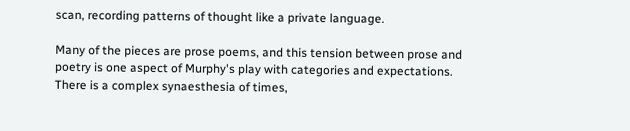scan, recording patterns of thought like a private language.

Many of the pieces are prose poems, and this tension between prose and poetry is one aspect of Murphy's play with categories and expectations. There is a complex synaesthesia of times,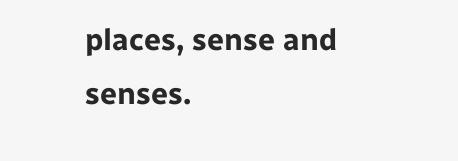places, sense and senses.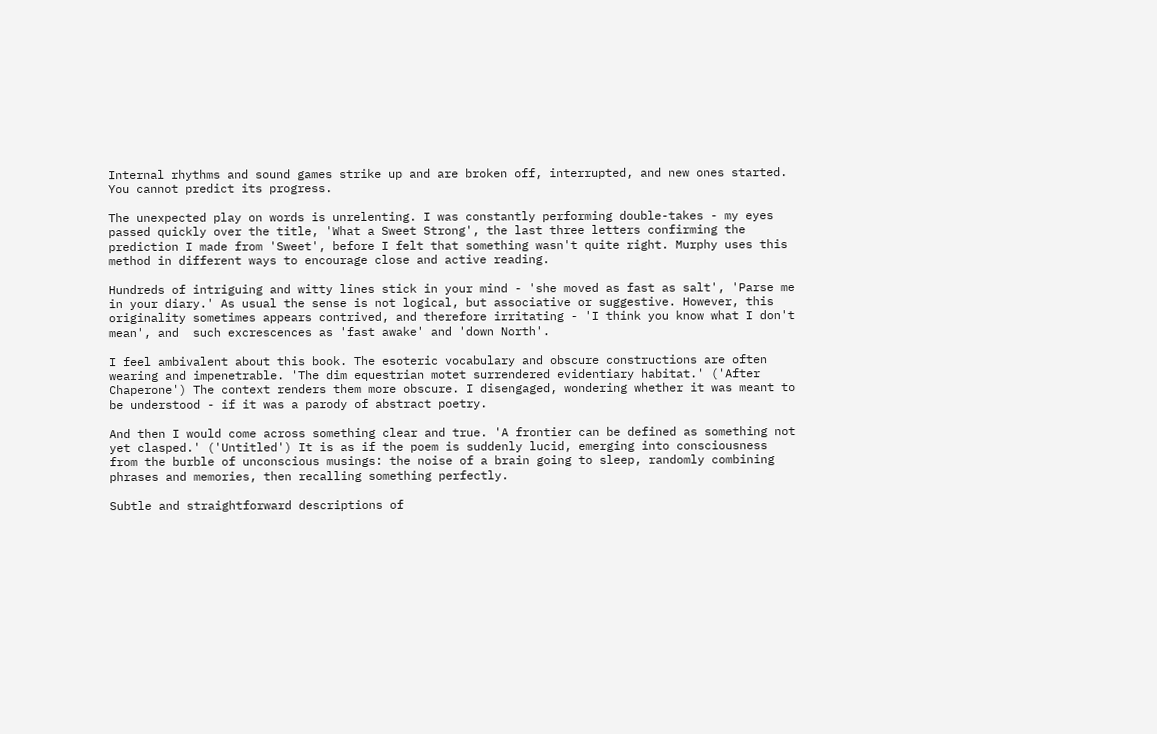Internal rhythms and sound games strike up and are broken off, interrupted, and new ones started. You cannot predict its progress.

The unexpected play on words is unrelenting. I was constantly performing double-takes - my eyes passed quickly over the title, 'What a Sweet Strong', the last three letters confirming the prediction I made from 'Sweet', before I felt that something wasn't quite right. Murphy uses this method in different ways to encourage close and active reading.

Hundreds of intriguing and witty lines stick in your mind - 'she moved as fast as salt', 'Parse me in your diary.' As usual the sense is not logical, but associative or suggestive. However, this originality sometimes appears contrived, and therefore irritating - 'I think you know what I don't mean', and  such excrescences as 'fast awake' and 'down North'.

I feel ambivalent about this book. The esoteric vocabulary and obscure constructions are often wearing and impenetrable. 'The dim equestrian motet surrendered evidentiary habitat.' ('After Chaperone') The context renders them more obscure. I disengaged, wondering whether it was meant to be understood - if it was a parody of abstract poetry.

And then I would come across something clear and true. 'A frontier can be defined as something not yet clasped.' ('Untitled') It is as if the poem is suddenly lucid, emerging into consciousness from the burble of unconscious musings: the noise of a brain going to sleep, randomly combining phrases and memories, then recalling something perfectly.

Subtle and straightforward descriptions of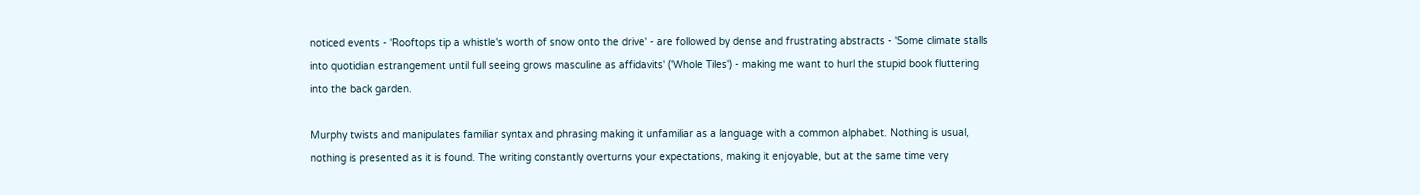noticed events - 'Rooftops tip a whistle's worth of snow onto the drive' - are followed by dense and frustrating abstracts - 'Some climate stalls into quotidian estrangement until full seeing grows masculine as affidavits' ('Whole Tiles') - making me want to hurl the stupid book fluttering into the back garden.

Murphy twists and manipulates familiar syntax and phrasing making it unfamiliar as a language with a common alphabet. Nothing is usual, nothing is presented as it is found. The writing constantly overturns your expectations, making it enjoyable, but at the same time very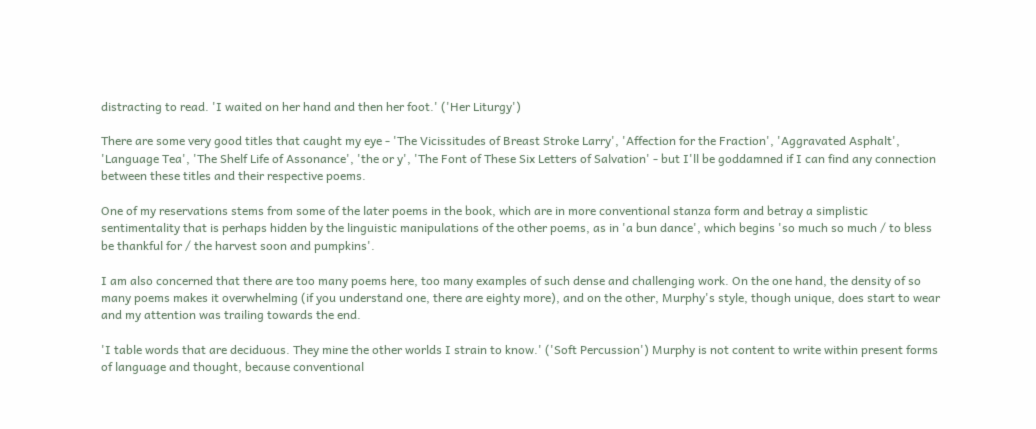distracting to read. 'I waited on her hand and then her foot.' ('Her Liturgy')

There are some very good titles that caught my eye - 'The Vicissitudes of Breast Stroke Larry', 'Affection for the Fraction', 'Aggravated Asphalt', 'Language Tea', 'The Shelf Life of Assonance', 'the or y', 'The Font of These Six Letters of Salvation' - but I'll be goddamned if I can find any connection between these titles and their respective poems.

One of my reservations stems from some of the later poems in the book, which are in more conventional stanza form and betray a simplistic sentimentality that is perhaps hidden by the linguistic manipulations of the other poems, as in 'a bun dance', which begins 'so much so much / to bless be thankful for / the harvest soon and pumpkins'.

I am also concerned that there are too many poems here, too many examples of such dense and challenging work. On the one hand, the density of so many poems makes it overwhelming (if you understand one, there are eighty more), and on the other, Murphy's style, though unique, does start to wear and my attention was trailing towards the end.

'I table words that are deciduous. They mine the other worlds I strain to know.' ('Soft Percussion') Murphy is not content to write within present forms of language and thought, because conventional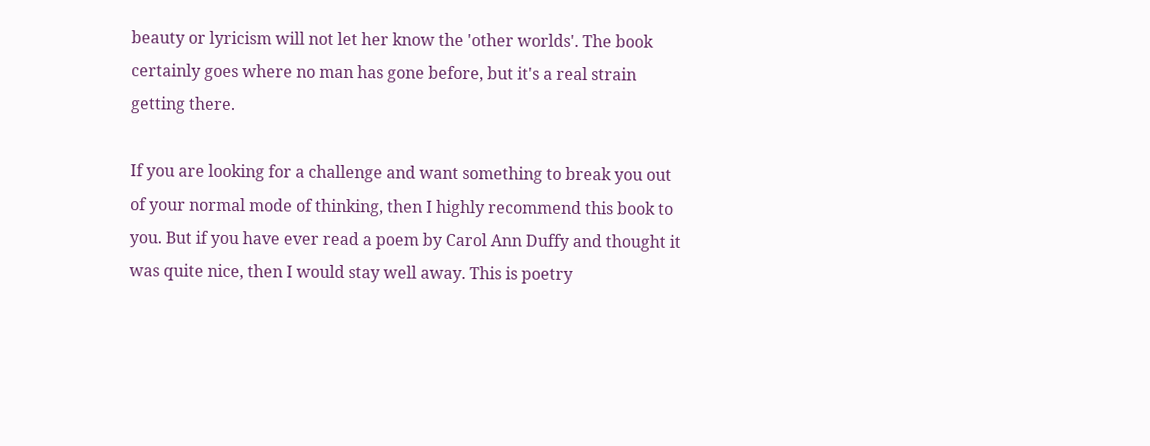beauty or lyricism will not let her know the 'other worlds'. The book certainly goes where no man has gone before, but it's a real strain getting there.

If you are looking for a challenge and want something to break you out of your normal mode of thinking, then I highly recommend this book to you. But if you have ever read a poem by Carol Ann Duffy and thought it was quite nice, then I would stay well away. This is poetry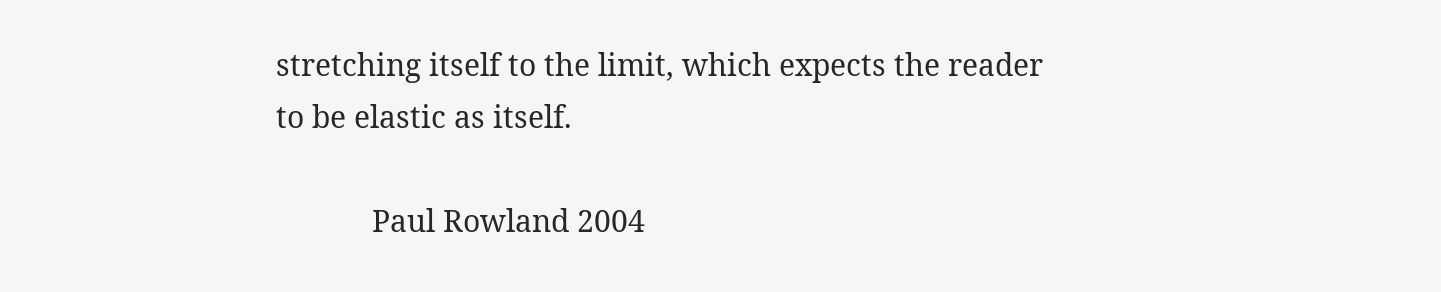stretching itself to the limit, which expects the reader to be elastic as itself.

            Paul Rowland 2004